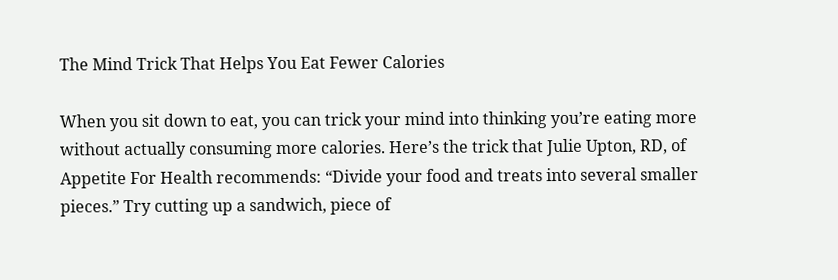The Mind Trick That Helps You Eat Fewer Calories

When you sit down to eat, you can trick your mind into thinking you’re eating more without actually consuming more calories. Here’s the trick that Julie Upton, RD, of Appetite For Health recommends: “Divide your food and treats into several smaller pieces.” Try cutting up a sandwich, piece of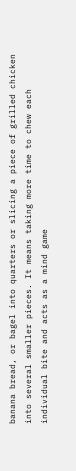banana bread, or bagel into quarters or slicing a piece of grilled chicken into several smaller pieces. It means taking more time to chew each individual bite and acts as a mind game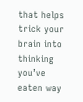that helps trick your brain into thinking you’ve eaten way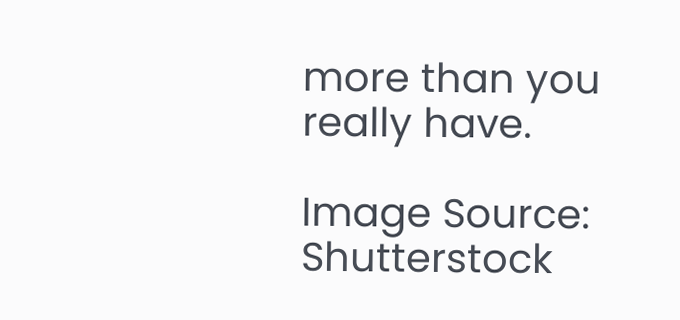more than you really have.

Image Source: Shutterstock